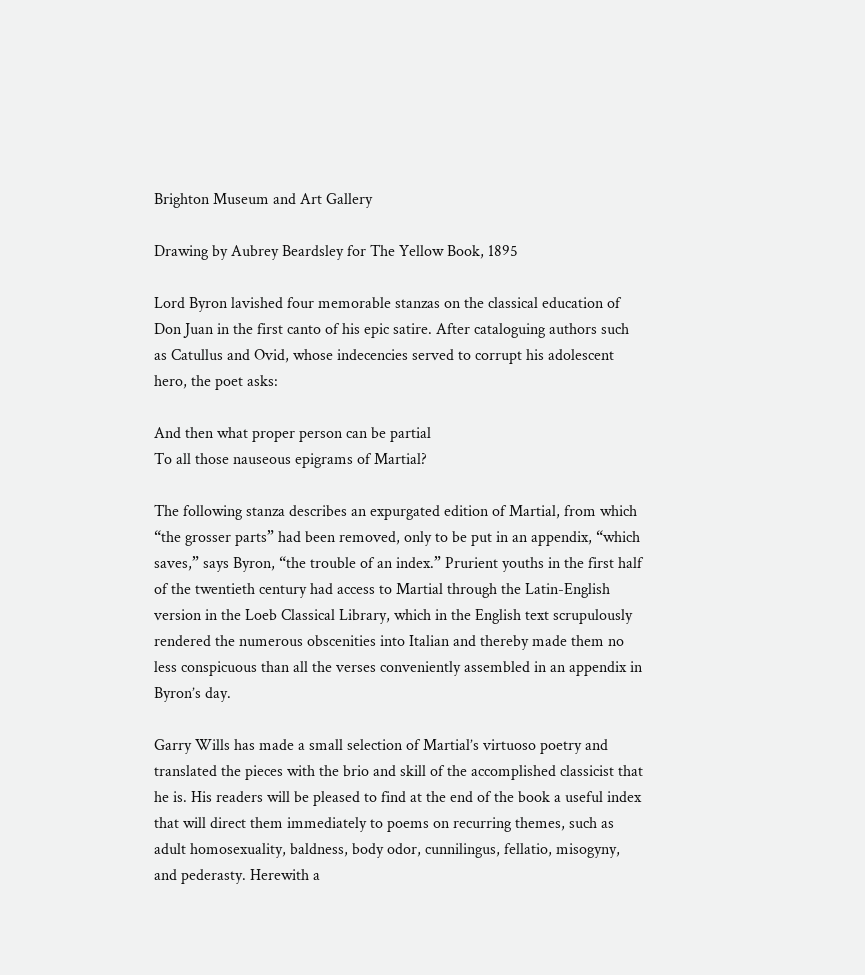Brighton Museum and Art Gallery

Drawing by Aubrey Beardsley for The Yellow Book, 1895

Lord Byron lavished four memorable stanzas on the classical education of Don Juan in the first canto of his epic satire. After cataloguing authors such as Catullus and Ovid, whose indecencies served to corrupt his adolescent hero, the poet asks:

And then what proper person can be partial
To all those nauseous epigrams of Martial?

The following stanza describes an expurgated edition of Martial, from which “the grosser parts” had been removed, only to be put in an appendix, “which saves,” says Byron, “the trouble of an index.” Prurient youths in the first half of the twentieth century had access to Martial through the Latin-English version in the Loeb Classical Library, which in the English text scrupulously rendered the numerous obscenities into Italian and thereby made them no less conspicuous than all the verses conveniently assembled in an appendix in Byron’s day.

Garry Wills has made a small selection of Martial’s virtuoso poetry and translated the pieces with the brio and skill of the accomplished classicist that he is. His readers will be pleased to find at the end of the book a useful index that will direct them immediately to poems on recurring themes, such as adult homosexuality, baldness, body odor, cunnilingus, fellatio, misogyny, and pederasty. Herewith a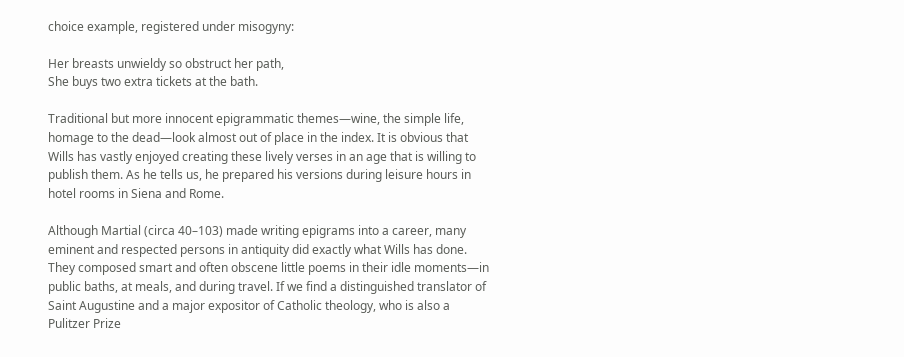choice example, registered under misogyny:

Her breasts unwieldy so obstruct her path,
She buys two extra tickets at the bath.

Traditional but more innocent epigrammatic themes—wine, the simple life, homage to the dead—look almost out of place in the index. It is obvious that Wills has vastly enjoyed creating these lively verses in an age that is willing to publish them. As he tells us, he prepared his versions during leisure hours in hotel rooms in Siena and Rome.

Although Martial (circa 40–103) made writing epigrams into a career, many eminent and respected persons in antiquity did exactly what Wills has done. They composed smart and often obscene little poems in their idle moments—in public baths, at meals, and during travel. If we find a distinguished translator of Saint Augustine and a major expositor of Catholic theology, who is also a Pulitzer Prize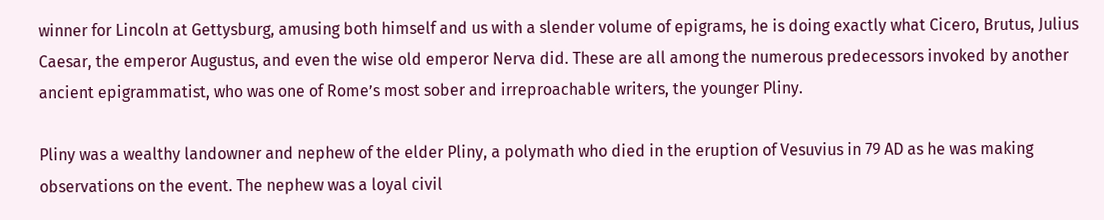winner for Lincoln at Gettysburg, amusing both himself and us with a slender volume of epigrams, he is doing exactly what Cicero, Brutus, Julius Caesar, the emperor Augustus, and even the wise old emperor Nerva did. These are all among the numerous predecessors invoked by another ancient epigrammatist, who was one of Rome’s most sober and irreproachable writers, the younger Pliny.

Pliny was a wealthy landowner and nephew of the elder Pliny, a polymath who died in the eruption of Vesuvius in 79 AD as he was making observations on the event. The nephew was a loyal civil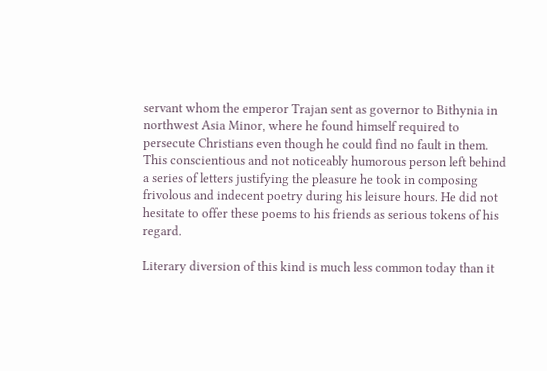servant whom the emperor Trajan sent as governor to Bithynia in northwest Asia Minor, where he found himself required to persecute Christians even though he could find no fault in them. This conscientious and not noticeably humorous person left behind a series of letters justifying the pleasure he took in composing frivolous and indecent poetry during his leisure hours. He did not hesitate to offer these poems to his friends as serious tokens of his regard.

Literary diversion of this kind is much less common today than it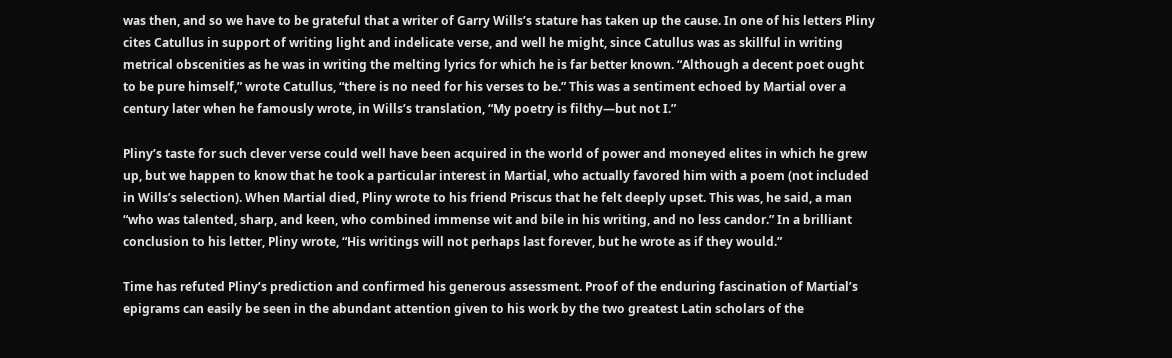was then, and so we have to be grateful that a writer of Garry Wills’s stature has taken up the cause. In one of his letters Pliny cites Catullus in support of writing light and indelicate verse, and well he might, since Catullus was as skillful in writing metrical obscenities as he was in writing the melting lyrics for which he is far better known. “Although a decent poet ought to be pure himself,” wrote Catullus, “there is no need for his verses to be.” This was a sentiment echoed by Martial over a century later when he famously wrote, in Wills’s translation, “My poetry is filthy—but not I.”

Pliny’s taste for such clever verse could well have been acquired in the world of power and moneyed elites in which he grew up, but we happen to know that he took a particular interest in Martial, who actually favored him with a poem (not included in Wills’s selection). When Martial died, Pliny wrote to his friend Priscus that he felt deeply upset. This was, he said, a man “who was talented, sharp, and keen, who combined immense wit and bile in his writing, and no less candor.” In a brilliant conclusion to his letter, Pliny wrote, “His writings will not perhaps last forever, but he wrote as if they would.”

Time has refuted Pliny’s prediction and confirmed his generous assessment. Proof of the enduring fascination of Martial’s epigrams can easily be seen in the abundant attention given to his work by the two greatest Latin scholars of the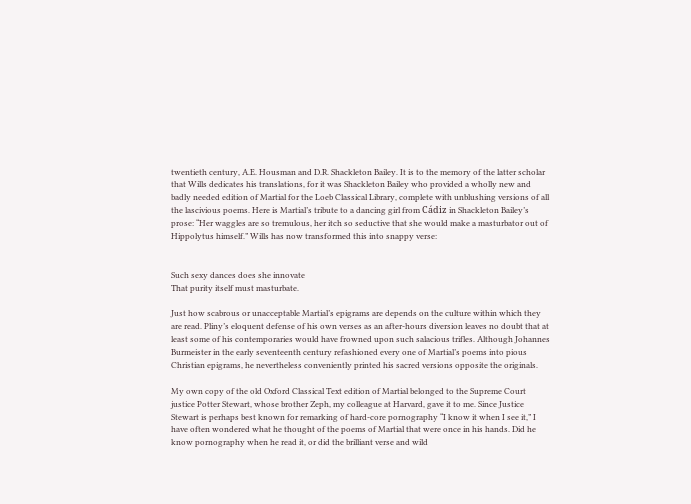twentieth century, A.E. Housman and D.R. Shackleton Bailey. It is to the memory of the latter scholar that Wills dedicates his translations, for it was Shackleton Bailey who provided a wholly new and badly needed edition of Martial for the Loeb Classical Library, complete with unblushing versions of all the lascivious poems. Here is Martial’s tribute to a dancing girl from Cádiz in Shackleton Bailey’s prose: “Her waggles are so tremulous, her itch so seductive that she would make a masturbator out of Hippolytus himself.” Wills has now transformed this into snappy verse:


Such sexy dances does she innovate
That purity itself must masturbate.

Just how scabrous or unacceptable Martial’s epigrams are depends on the culture within which they are read. Pliny’s eloquent defense of his own verses as an after-hours diversion leaves no doubt that at least some of his contemporaries would have frowned upon such salacious trifles. Although Johannes Burmeister in the early seventeenth century refashioned every one of Martial’s poems into pious Christian epigrams, he nevertheless conveniently printed his sacred versions opposite the originals.

My own copy of the old Oxford Classical Text edition of Martial belonged to the Supreme Court justice Potter Stewart, whose brother Zeph, my colleague at Harvard, gave it to me. Since Justice Stewart is perhaps best known for remarking of hard-core pornography “I know it when I see it,” I have often wondered what he thought of the poems of Martial that were once in his hands. Did he know pornography when he read it, or did the brilliant verse and wild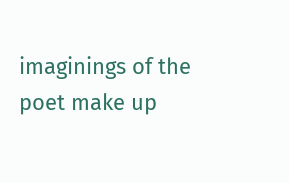imaginings of the poet make up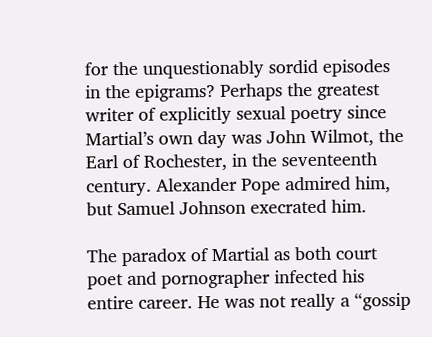for the unquestionably sordid episodes in the epigrams? Perhaps the greatest writer of explicitly sexual poetry since Martial’s own day was John Wilmot, the Earl of Rochester, in the seventeenth century. Alexander Pope admired him, but Samuel Johnson execrated him.

The paradox of Martial as both court poet and pornographer infected his entire career. He was not really a “gossip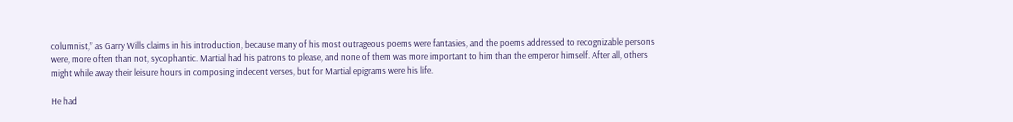columnist,” as Garry Wills claims in his introduction, because many of his most outrageous poems were fantasies, and the poems addressed to recognizable persons were, more often than not, sycophantic. Martial had his patrons to please, and none of them was more important to him than the emperor himself. After all, others might while away their leisure hours in composing indecent verses, but for Martial epigrams were his life.

He had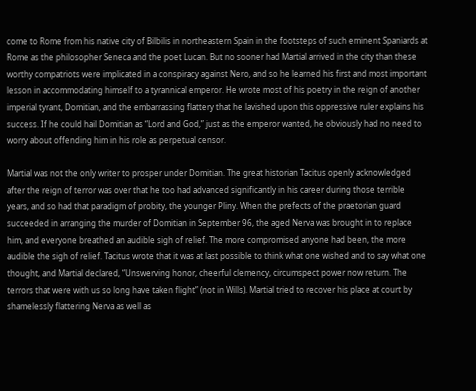come to Rome from his native city of Bilbilis in northeastern Spain in the footsteps of such eminent Spaniards at Rome as the philosopher Seneca and the poet Lucan. But no sooner had Martial arrived in the city than these worthy compatriots were implicated in a conspiracy against Nero, and so he learned his first and most important lesson in accommodating himself to a tyrannical emperor. He wrote most of his poetry in the reign of another imperial tyrant, Domitian, and the embarrassing flattery that he lavished upon this oppressive ruler explains his success. If he could hail Domitian as “Lord and God,” just as the emperor wanted, he obviously had no need to worry about offending him in his role as perpetual censor.

Martial was not the only writer to prosper under Domitian. The great historian Tacitus openly acknowledged after the reign of terror was over that he too had advanced significantly in his career during those terrible years, and so had that paradigm of probity, the younger Pliny. When the prefects of the praetorian guard succeeded in arranging the murder of Domitian in September 96, the aged Nerva was brought in to replace him, and everyone breathed an audible sigh of relief. The more compromised anyone had been, the more audible the sigh of relief. Tacitus wrote that it was at last possible to think what one wished and to say what one thought, and Martial declared, “Unswerving honor, cheerful clemency, circumspect power now return. The terrors that were with us so long have taken flight” (not in Wills). Martial tried to recover his place at court by shamelessly flattering Nerva as well as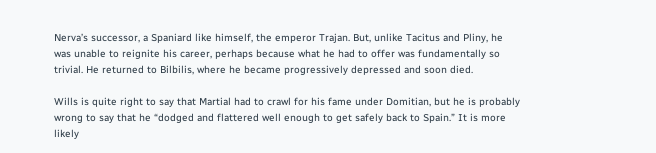Nerva’s successor, a Spaniard like himself, the emperor Trajan. But, unlike Tacitus and Pliny, he was unable to reignite his career, perhaps because what he had to offer was fundamentally so trivial. He returned to Bilbilis, where he became progressively depressed and soon died.

Wills is quite right to say that Martial had to crawl for his fame under Domitian, but he is probably wrong to say that he “dodged and flattered well enough to get safely back to Spain.” It is more likely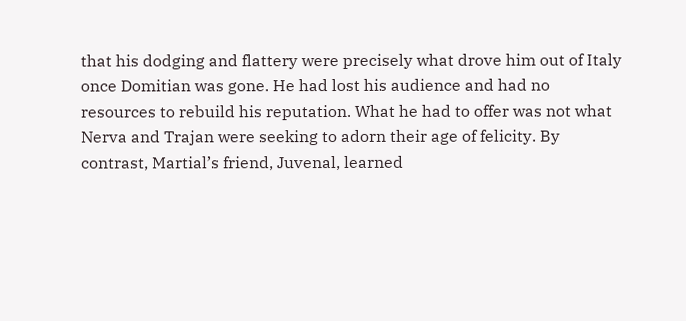that his dodging and flattery were precisely what drove him out of Italy once Domitian was gone. He had lost his audience and had no resources to rebuild his reputation. What he had to offer was not what Nerva and Trajan were seeking to adorn their age of felicity. By contrast, Martial’s friend, Juvenal, learned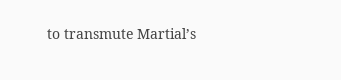to transmute Martial’s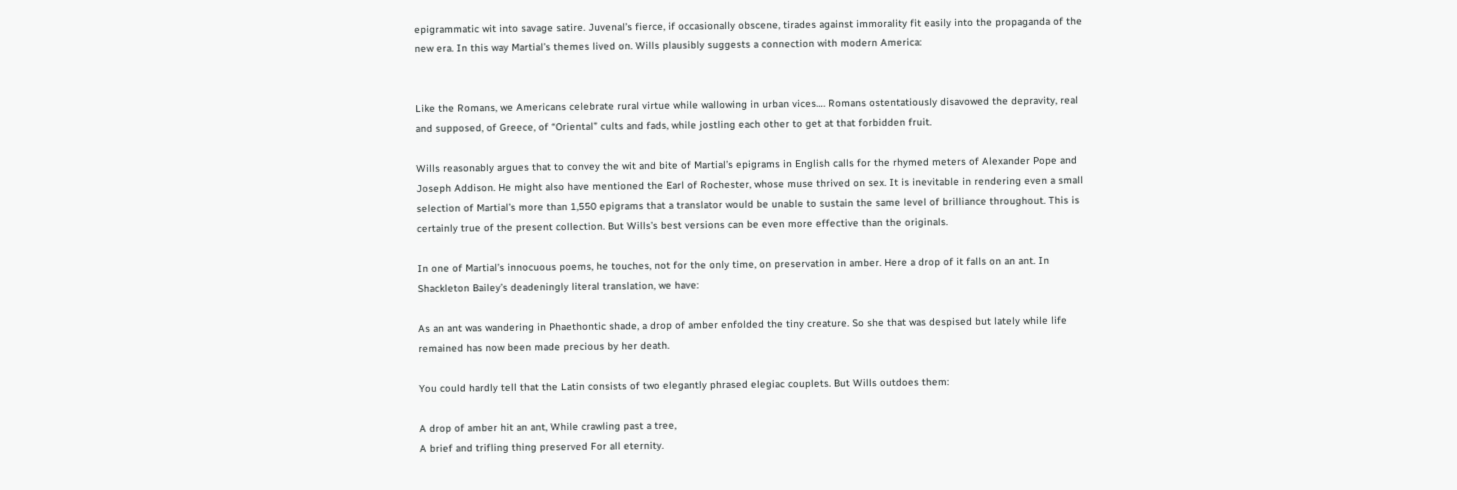epigrammatic wit into savage satire. Juvenal’s fierce, if occasionally obscene, tirades against immorality fit easily into the propaganda of the new era. In this way Martial’s themes lived on. Wills plausibly suggests a connection with modern America:


Like the Romans, we Americans celebrate rural virtue while wallowing in urban vices…. Romans ostentatiously disavowed the depravity, real and supposed, of Greece, of “Oriental” cults and fads, while jostling each other to get at that forbidden fruit.

Wills reasonably argues that to convey the wit and bite of Martial’s epigrams in English calls for the rhymed meters of Alexander Pope and Joseph Addison. He might also have mentioned the Earl of Rochester, whose muse thrived on sex. It is inevitable in rendering even a small selection of Martial’s more than 1,550 epigrams that a translator would be unable to sustain the same level of brilliance throughout. This is certainly true of the present collection. But Wills’s best versions can be even more effective than the originals.

In one of Martial’s innocuous poems, he touches, not for the only time, on preservation in amber. Here a drop of it falls on an ant. In Shackleton Bailey’s deadeningly literal translation, we have:

As an ant was wandering in Phaethontic shade, a drop of amber enfolded the tiny creature. So she that was despised but lately while life remained has now been made precious by her death.

You could hardly tell that the Latin consists of two elegantly phrased elegiac couplets. But Wills outdoes them:

A drop of amber hit an ant, While crawling past a tree,
A brief and trifling thing preserved For all eternity.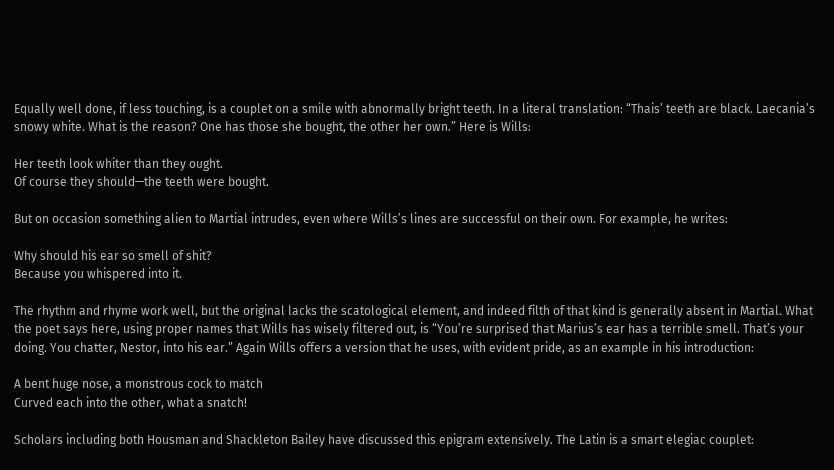Equally well done, if less touching, is a couplet on a smile with abnormally bright teeth. In a literal translation: “Thais’ teeth are black. Laecania’s snowy white. What is the reason? One has those she bought, the other her own.” Here is Wills:

Her teeth look whiter than they ought.
Of course they should—the teeth were bought.

But on occasion something alien to Martial intrudes, even where Wills’s lines are successful on their own. For example, he writes:

Why should his ear so smell of shit?
Because you whispered into it.

The rhythm and rhyme work well, but the original lacks the scatological element, and indeed filth of that kind is generally absent in Martial. What the poet says here, using proper names that Wills has wisely filtered out, is “You’re surprised that Marius’s ear has a terrible smell. That’s your doing. You chatter, Nestor, into his ear.” Again Wills offers a version that he uses, with evident pride, as an example in his introduction:

A bent huge nose, a monstrous cock to match
Curved each into the other, what a snatch!

Scholars including both Housman and Shackleton Bailey have discussed this epigram extensively. The Latin is a smart elegiac couplet: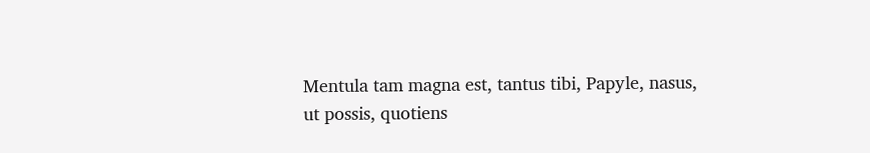Mentula tam magna est, tantus tibi, Papyle, nasus,
ut possis, quotiens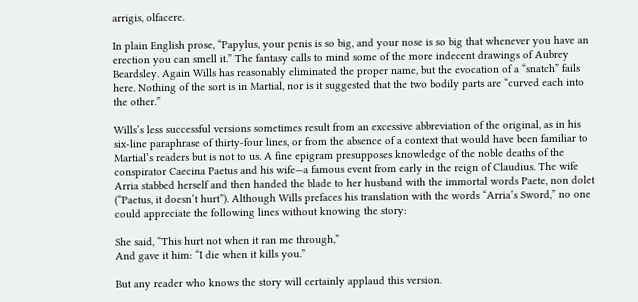arrigis, olfacere.

In plain English prose, “Papylus, your penis is so big, and your nose is so big that whenever you have an erection you can smell it.” The fantasy calls to mind some of the more indecent drawings of Aubrey Beardsley. Again Wills has reasonably eliminated the proper name, but the evocation of a “snatch” fails here. Nothing of the sort is in Martial, nor is it suggested that the two bodily parts are “curved each into the other.”

Wills’s less successful versions sometimes result from an excessive abbreviation of the original, as in his six-line paraphrase of thirty-four lines, or from the absence of a context that would have been familiar to Martial’s readers but is not to us. A fine epigram presupposes knowledge of the noble deaths of the conspirator Caecina Paetus and his wife—a famous event from early in the reign of Claudius. The wife Arria stabbed herself and then handed the blade to her husband with the immortal words Paete, non dolet (“Paetus, it doesn’t hurt”). Although Wills prefaces his translation with the words “Arria’s Sword,” no one could appreciate the following lines without knowing the story:

She said, “This hurt not when it ran me through,”
And gave it him: “I die when it kills you.”

But any reader who knows the story will certainly applaud this version.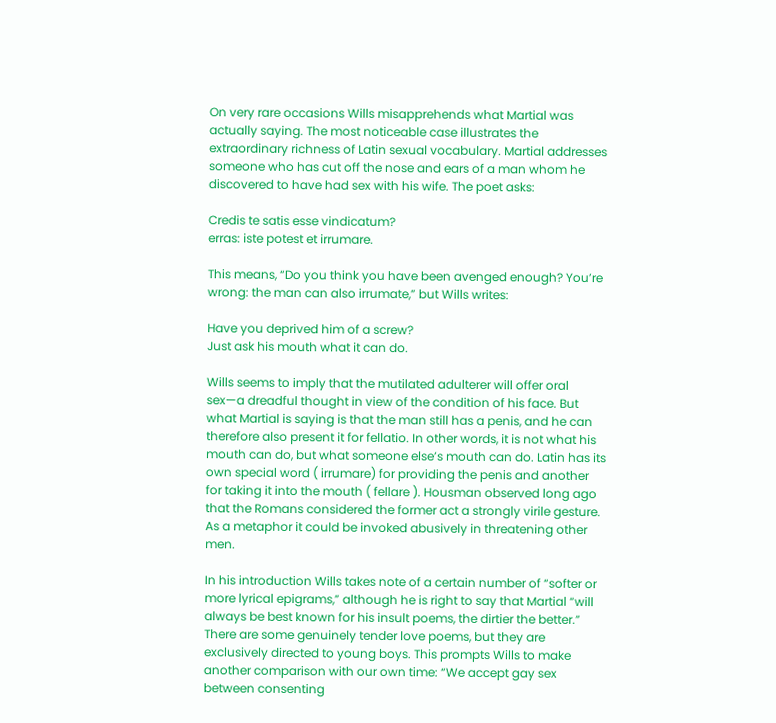On very rare occasions Wills misapprehends what Martial was actually saying. The most noticeable case illustrates the extraordinary richness of Latin sexual vocabulary. Martial addresses someone who has cut off the nose and ears of a man whom he discovered to have had sex with his wife. The poet asks:

Credis te satis esse vindicatum?
erras: iste potest et irrumare.

This means, “Do you think you have been avenged enough? You’re wrong: the man can also irrumate,” but Wills writes:

Have you deprived him of a screw?
Just ask his mouth what it can do.

Wills seems to imply that the mutilated adulterer will offer oral sex—a dreadful thought in view of the condition of his face. But what Martial is saying is that the man still has a penis, and he can therefore also present it for fellatio. In other words, it is not what his mouth can do, but what someone else’s mouth can do. Latin has its own special word ( irrumare) for providing the penis and another for taking it into the mouth ( fellare ). Housman observed long ago that the Romans considered the former act a strongly virile gesture. As a metaphor it could be invoked abusively in threatening other men.

In his introduction Wills takes note of a certain number of “softer or more lyrical epigrams,” although he is right to say that Martial “will always be best known for his insult poems, the dirtier the better.” There are some genuinely tender love poems, but they are exclusively directed to young boys. This prompts Wills to make another comparison with our own time: “We accept gay sex between consenting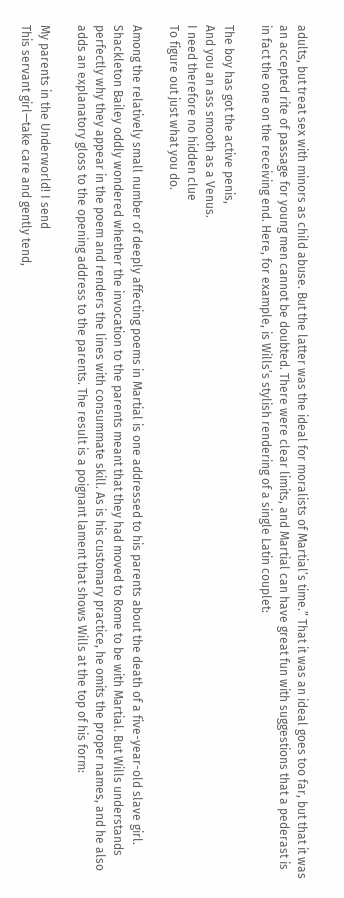adults, but treat sex with minors as child abuse. But the latter was the ideal for moralists of Martial’s time.” That it was an ideal goes too far, but that it was an accepted rite of passage for young men cannot be doubted. There were clear limits, and Martial can have great fun with suggestions that a pederast is in fact the one on the receiving end. Here, for example, is Wills’s stylish rendering of a single Latin couplet:

The boy has got the active penis,
And you an ass smooth as a Venus.
I need therefore no hidden clue
To figure out just what you do.

Among the relatively small number of deeply affecting poems in Martial is one addressed to his parents about the death of a five-year-old slave girl. Shackleton Bailey oddly wondered whether the invocation to the parents meant that they had moved to Rome to be with Martial. But Wills understands perfectly why they appear in the poem and renders the lines with consummate skill. As is his customary practice, he omits the proper names, and he also adds an explanatory gloss to the opening address to the parents. The result is a poignant lament that shows Wills at the top of his form:

My parents in the Underworld! I send
This servant girl—take care and gently tend,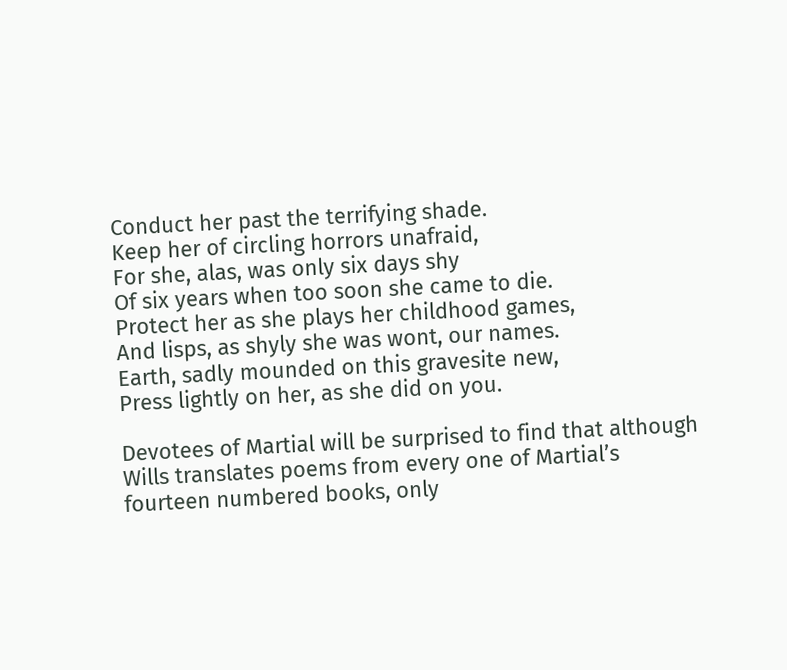Conduct her past the terrifying shade.
Keep her of circling horrors unafraid,
For she, alas, was only six days shy
Of six years when too soon she came to die.
Protect her as she plays her childhood games,
And lisps, as shyly she was wont, our names.
Earth, sadly mounded on this gravesite new,
Press lightly on her, as she did on you.

Devotees of Martial will be surprised to find that although Wills translates poems from every one of Martial’s fourteen numbered books, only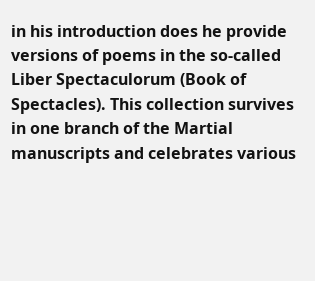in his introduction does he provide versions of poems in the so-called Liber Spectaculorum (Book of Spectacles). This collection survives in one branch of the Martial manuscripts and celebrates various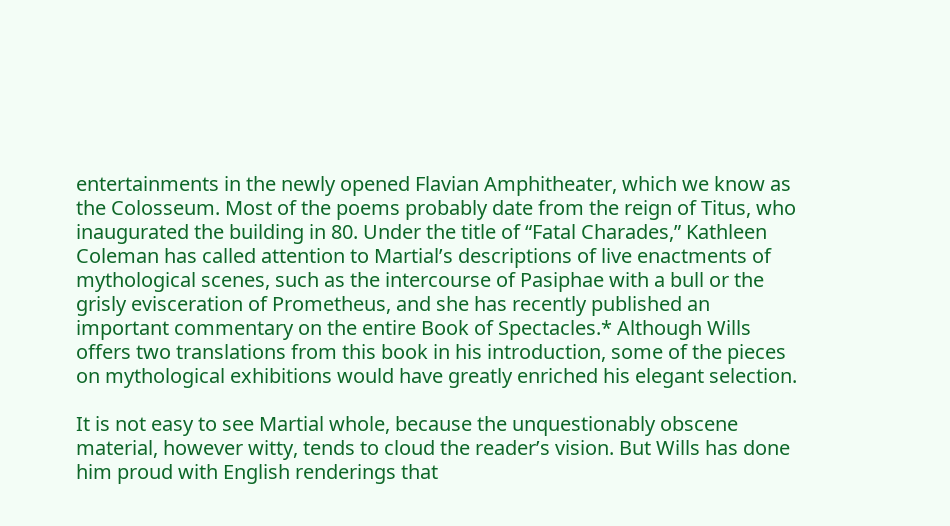entertainments in the newly opened Flavian Amphitheater, which we know as the Colosseum. Most of the poems probably date from the reign of Titus, who inaugurated the building in 80. Under the title of “Fatal Charades,” Kathleen Coleman has called attention to Martial’s descriptions of live enactments of mythological scenes, such as the intercourse of Pasiphae with a bull or the grisly evisceration of Prometheus, and she has recently published an important commentary on the entire Book of Spectacles.* Although Wills offers two translations from this book in his introduction, some of the pieces on mythological exhibitions would have greatly enriched his elegant selection.

It is not easy to see Martial whole, because the unquestionably obscene material, however witty, tends to cloud the reader’s vision. But Wills has done him proud with English renderings that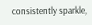consistently sparkle,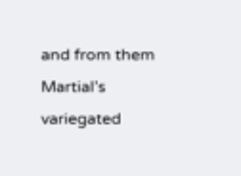and from them Martial’s variegated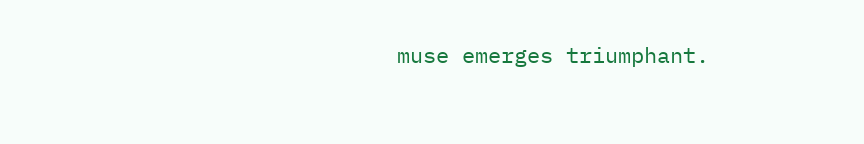muse emerges triumphant.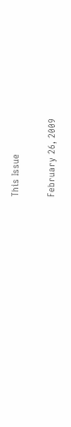This Issue

February 26, 2009